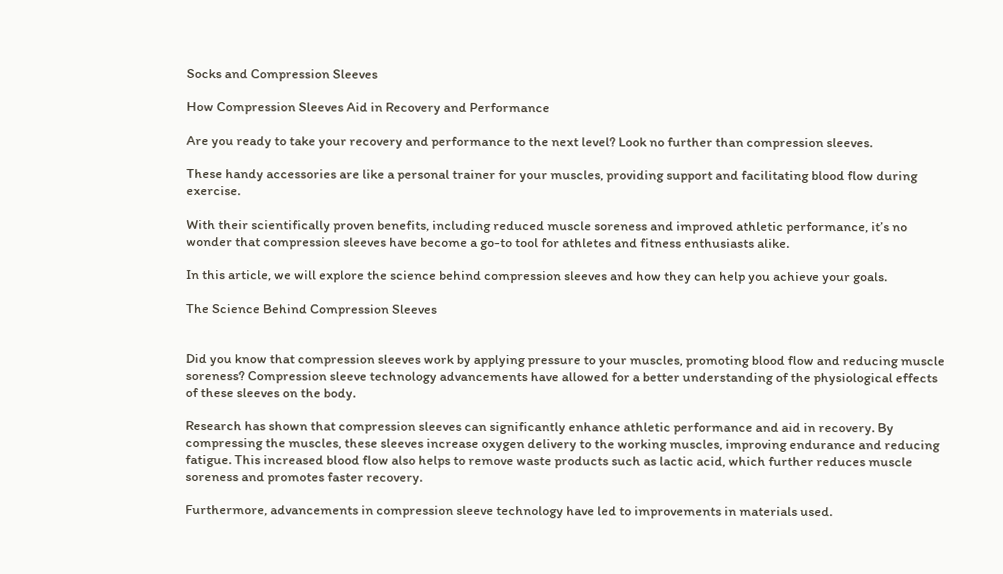Socks and Compression Sleeves

How Compression Sleeves Aid in Recovery and Performance

Are you ready to take your recovery and performance to the next level? Look no further than compression sleeves.

These handy accessories are like a personal trainer for your muscles, providing support and facilitating blood flow during exercise.

With their scientifically proven benefits, including reduced muscle soreness and improved athletic performance, it’s no wonder that compression sleeves have become a go-to tool for athletes and fitness enthusiasts alike.

In this article, we will explore the science behind compression sleeves and how they can help you achieve your goals.

The Science Behind Compression Sleeves


Did you know that compression sleeves work by applying pressure to your muscles, promoting blood flow and reducing muscle soreness? Compression sleeve technology advancements have allowed for a better understanding of the physiological effects of these sleeves on the body.

Research has shown that compression sleeves can significantly enhance athletic performance and aid in recovery. By compressing the muscles, these sleeves increase oxygen delivery to the working muscles, improving endurance and reducing fatigue. This increased blood flow also helps to remove waste products such as lactic acid, which further reduces muscle soreness and promotes faster recovery.

Furthermore, advancements in compression sleeve technology have led to improvements in materials used.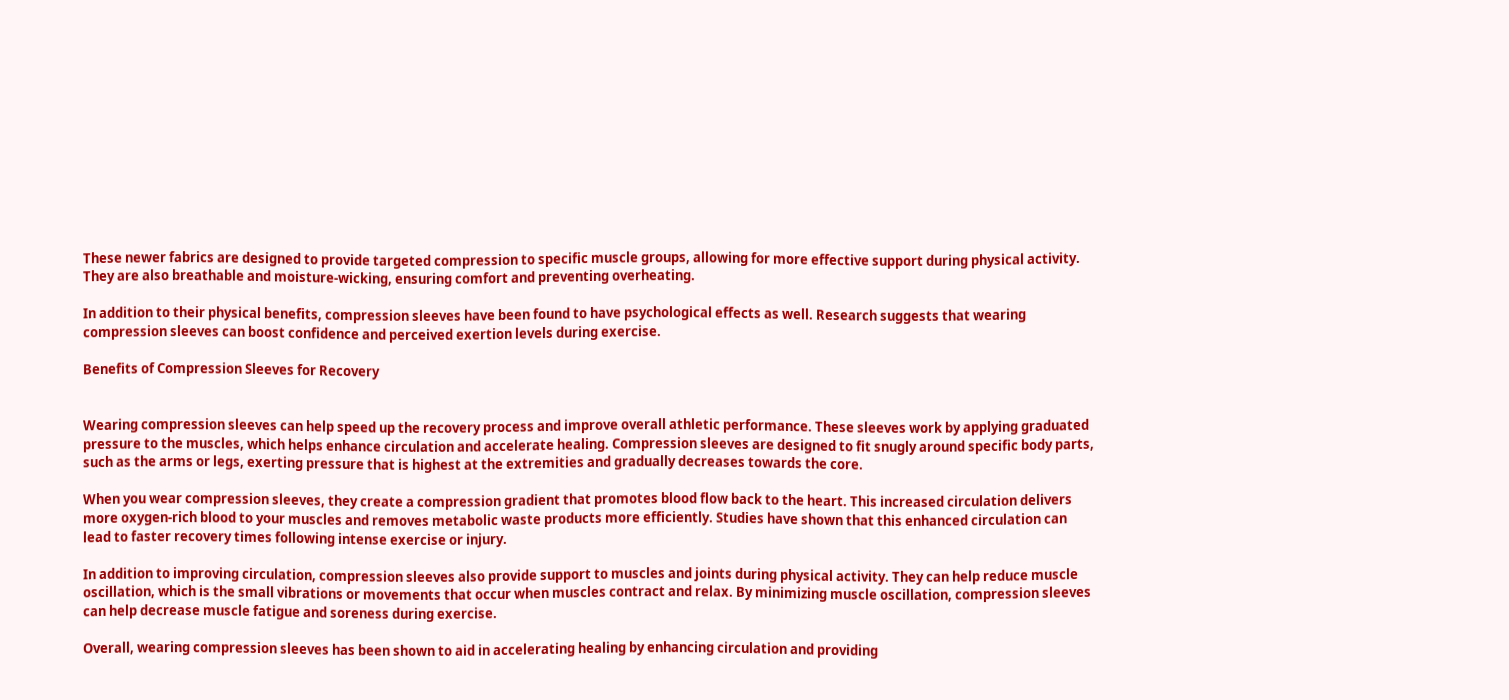These newer fabrics are designed to provide targeted compression to specific muscle groups, allowing for more effective support during physical activity. They are also breathable and moisture-wicking, ensuring comfort and preventing overheating.

In addition to their physical benefits, compression sleeves have been found to have psychological effects as well. Research suggests that wearing compression sleeves can boost confidence and perceived exertion levels during exercise.

Benefits of Compression Sleeves for Recovery


Wearing compression sleeves can help speed up the recovery process and improve overall athletic performance. These sleeves work by applying graduated pressure to the muscles, which helps enhance circulation and accelerate healing. Compression sleeves are designed to fit snugly around specific body parts, such as the arms or legs, exerting pressure that is highest at the extremities and gradually decreases towards the core.

When you wear compression sleeves, they create a compression gradient that promotes blood flow back to the heart. This increased circulation delivers more oxygen-rich blood to your muscles and removes metabolic waste products more efficiently. Studies have shown that this enhanced circulation can lead to faster recovery times following intense exercise or injury.

In addition to improving circulation, compression sleeves also provide support to muscles and joints during physical activity. They can help reduce muscle oscillation, which is the small vibrations or movements that occur when muscles contract and relax. By minimizing muscle oscillation, compression sleeves can help decrease muscle fatigue and soreness during exercise.

Overall, wearing compression sleeves has been shown to aid in accelerating healing by enhancing circulation and providing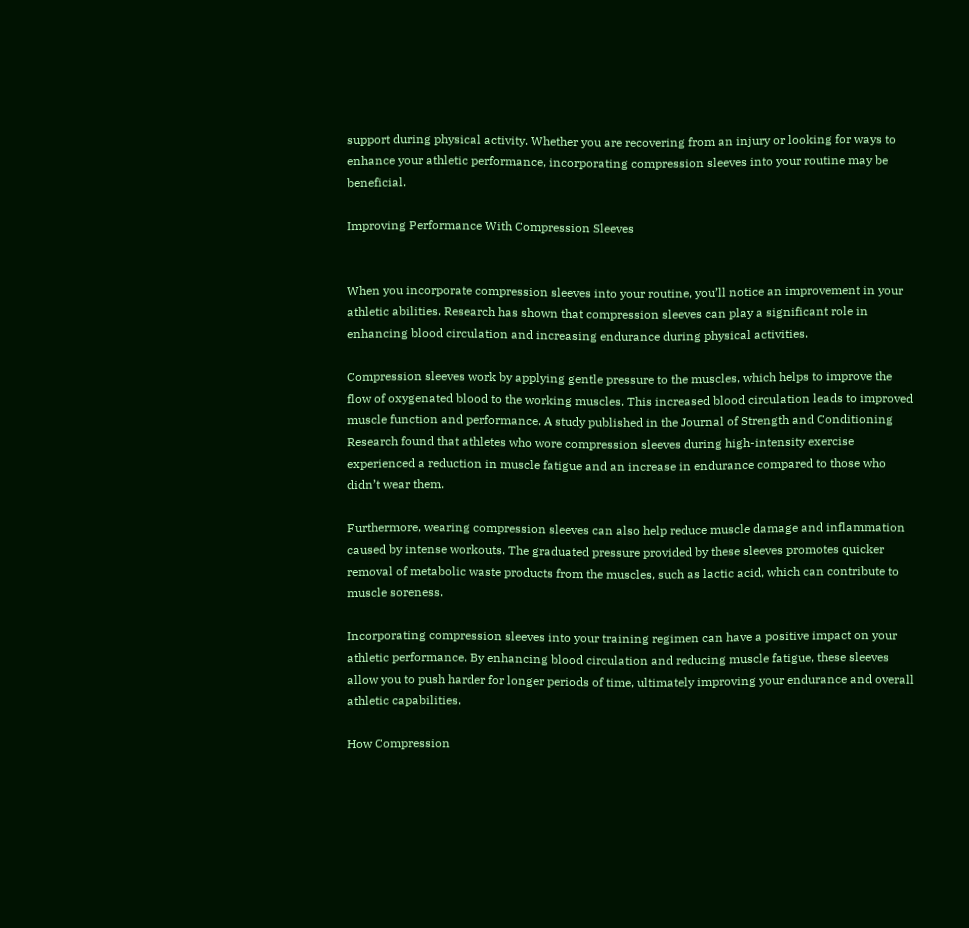support during physical activity. Whether you are recovering from an injury or looking for ways to enhance your athletic performance, incorporating compression sleeves into your routine may be beneficial.

Improving Performance With Compression Sleeves


When you incorporate compression sleeves into your routine, you’ll notice an improvement in your athletic abilities. Research has shown that compression sleeves can play a significant role in enhancing blood circulation and increasing endurance during physical activities.

Compression sleeves work by applying gentle pressure to the muscles, which helps to improve the flow of oxygenated blood to the working muscles. This increased blood circulation leads to improved muscle function and performance. A study published in the Journal of Strength and Conditioning Research found that athletes who wore compression sleeves during high-intensity exercise experienced a reduction in muscle fatigue and an increase in endurance compared to those who didn’t wear them.

Furthermore, wearing compression sleeves can also help reduce muscle damage and inflammation caused by intense workouts. The graduated pressure provided by these sleeves promotes quicker removal of metabolic waste products from the muscles, such as lactic acid, which can contribute to muscle soreness.

Incorporating compression sleeves into your training regimen can have a positive impact on your athletic performance. By enhancing blood circulation and reducing muscle fatigue, these sleeves allow you to push harder for longer periods of time, ultimately improving your endurance and overall athletic capabilities.

How Compression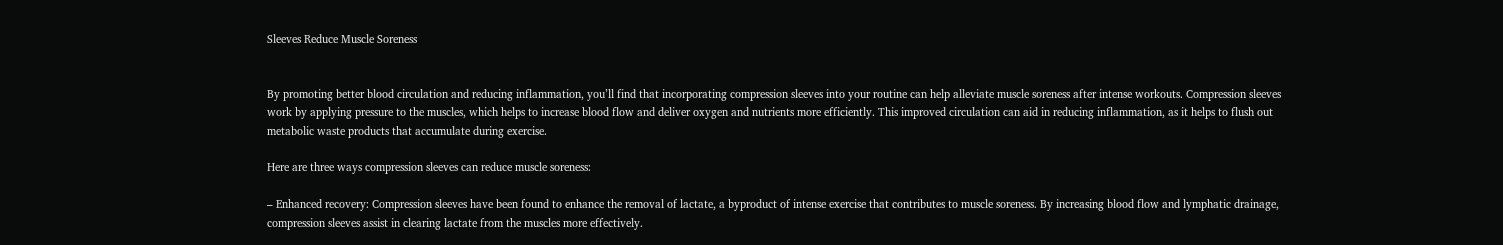Sleeves Reduce Muscle Soreness


By promoting better blood circulation and reducing inflammation, you’ll find that incorporating compression sleeves into your routine can help alleviate muscle soreness after intense workouts. Compression sleeves work by applying pressure to the muscles, which helps to increase blood flow and deliver oxygen and nutrients more efficiently. This improved circulation can aid in reducing inflammation, as it helps to flush out metabolic waste products that accumulate during exercise.

Here are three ways compression sleeves can reduce muscle soreness:

– Enhanced recovery: Compression sleeves have been found to enhance the removal of lactate, a byproduct of intense exercise that contributes to muscle soreness. By increasing blood flow and lymphatic drainage, compression sleeves assist in clearing lactate from the muscles more effectively.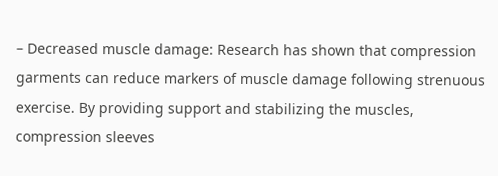– Decreased muscle damage: Research has shown that compression garments can reduce markers of muscle damage following strenuous exercise. By providing support and stabilizing the muscles, compression sleeves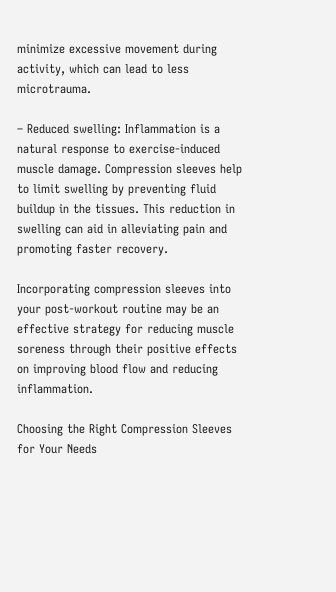minimize excessive movement during activity, which can lead to less microtrauma.

– Reduced swelling: Inflammation is a natural response to exercise-induced muscle damage. Compression sleeves help to limit swelling by preventing fluid buildup in the tissues. This reduction in swelling can aid in alleviating pain and promoting faster recovery.

Incorporating compression sleeves into your post-workout routine may be an effective strategy for reducing muscle soreness through their positive effects on improving blood flow and reducing inflammation.

Choosing the Right Compression Sleeves for Your Needs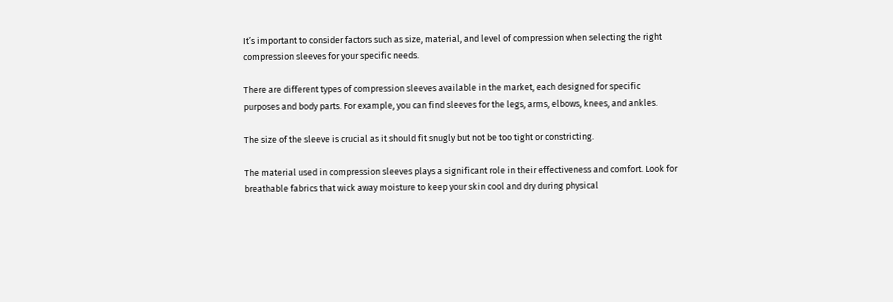It’s important to consider factors such as size, material, and level of compression when selecting the right compression sleeves for your specific needs.

There are different types of compression sleeves available in the market, each designed for specific purposes and body parts. For example, you can find sleeves for the legs, arms, elbows, knees, and ankles.

The size of the sleeve is crucial as it should fit snugly but not be too tight or constricting.

The material used in compression sleeves plays a significant role in their effectiveness and comfort. Look for breathable fabrics that wick away moisture to keep your skin cool and dry during physical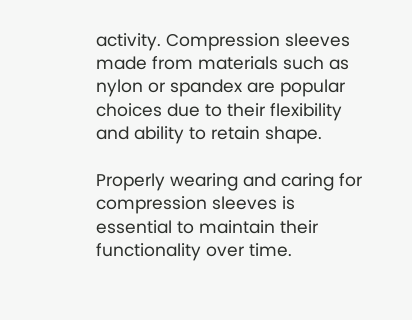activity. Compression sleeves made from materials such as nylon or spandex are popular choices due to their flexibility and ability to retain shape.

Properly wearing and caring for compression sleeves is essential to maintain their functionality over time.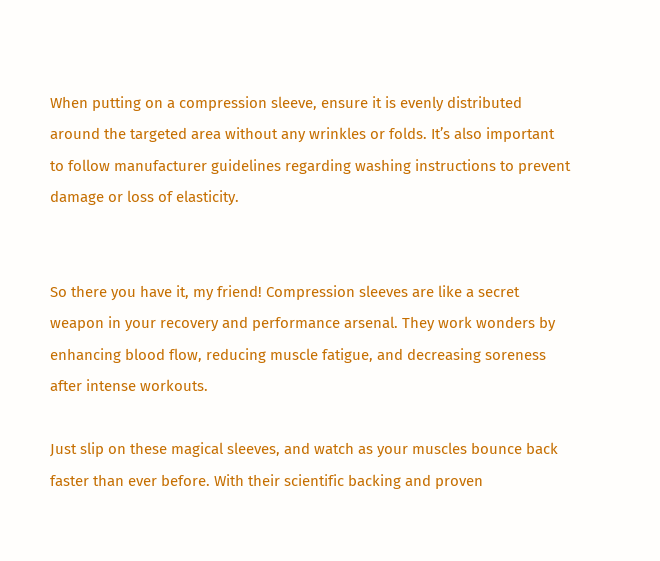When putting on a compression sleeve, ensure it is evenly distributed around the targeted area without any wrinkles or folds. It’s also important to follow manufacturer guidelines regarding washing instructions to prevent damage or loss of elasticity.


So there you have it, my friend! Compression sleeves are like a secret weapon in your recovery and performance arsenal. They work wonders by enhancing blood flow, reducing muscle fatigue, and decreasing soreness after intense workouts.

Just slip on these magical sleeves, and watch as your muscles bounce back faster than ever before. With their scientific backing and proven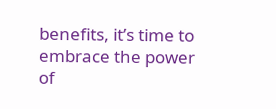benefits, it’s time to embrace the power of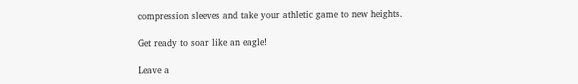compression sleeves and take your athletic game to new heights.

Get ready to soar like an eagle!

Leave a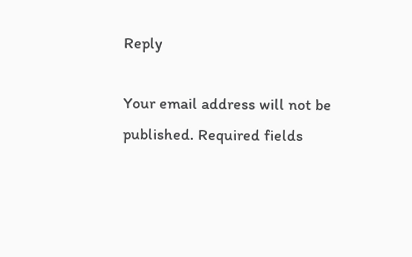Reply

Your email address will not be published. Required fields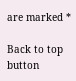are marked *

Back to top button